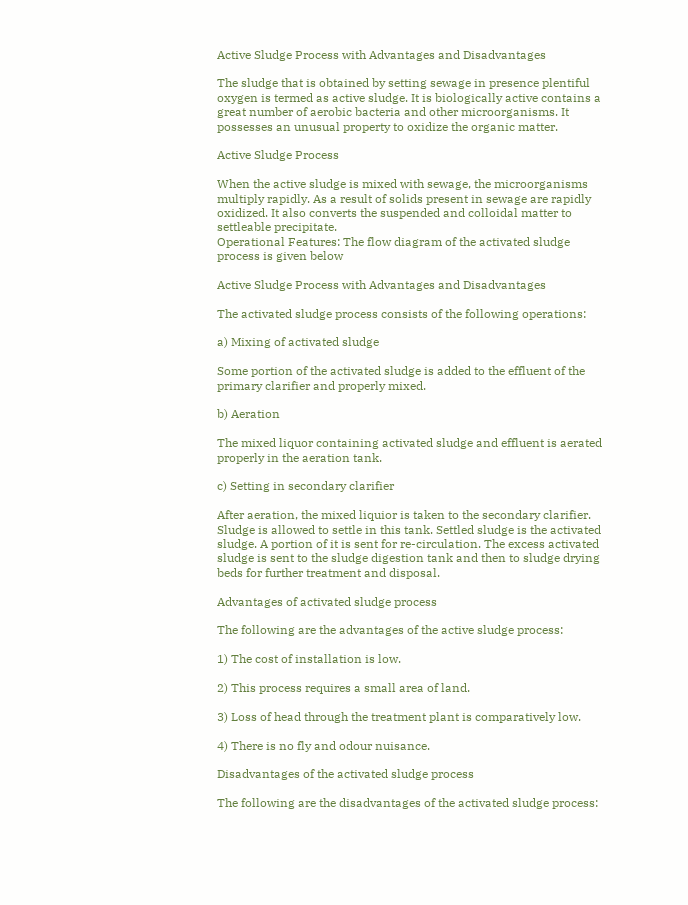Active Sludge Process with Advantages and Disadvantages

The sludge that is obtained by setting sewage in presence plentiful oxygen is termed as active sludge. It is biologically active contains a great number of aerobic bacteria and other microorganisms. It possesses an unusual property to oxidize the organic matter.

Active Sludge Process

When the active sludge is mixed with sewage, the microorganisms multiply rapidly. As a result of solids present in sewage are rapidly oxidized. It also converts the suspended and colloidal matter to settleable precipitate.
Operational Features: The flow diagram of the activated sludge process is given below

Active Sludge Process with Advantages and Disadvantages

The activated sludge process consists of the following operations:

a) Mixing of activated sludge

Some portion of the activated sludge is added to the effluent of the primary clarifier and properly mixed.

b) Aeration

The mixed liquor containing activated sludge and effluent is aerated properly in the aeration tank.

c) Setting in secondary clarifier

After aeration, the mixed liquior is taken to the secondary clarifier. Sludge is allowed to settle in this tank. Settled sludge is the activated sludge. A portion of it is sent for re-circulation. The excess activated sludge is sent to the sludge digestion tank and then to sludge drying beds for further treatment and disposal.

Advantages of activated sludge process

The following are the advantages of the active sludge process:

1) The cost of installation is low.

2) This process requires a small area of land.

3) Loss of head through the treatment plant is comparatively low.

4) There is no fly and odour nuisance.

Disadvantages of the activated sludge process

The following are the disadvantages of the activated sludge process: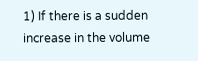1) If there is a sudden increase in the volume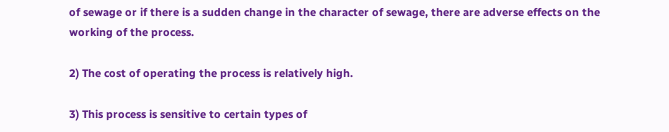of sewage or if there is a sudden change in the character of sewage, there are adverse effects on the working of the process.

2) The cost of operating the process is relatively high.

3) This process is sensitive to certain types of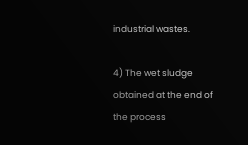industrial wastes.

4) The wet sludge obtained at the end of the process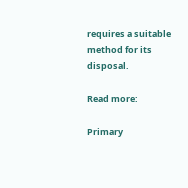requires a suitable method for its disposal.

Read more:

Primary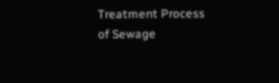Treatment Process of Sewage